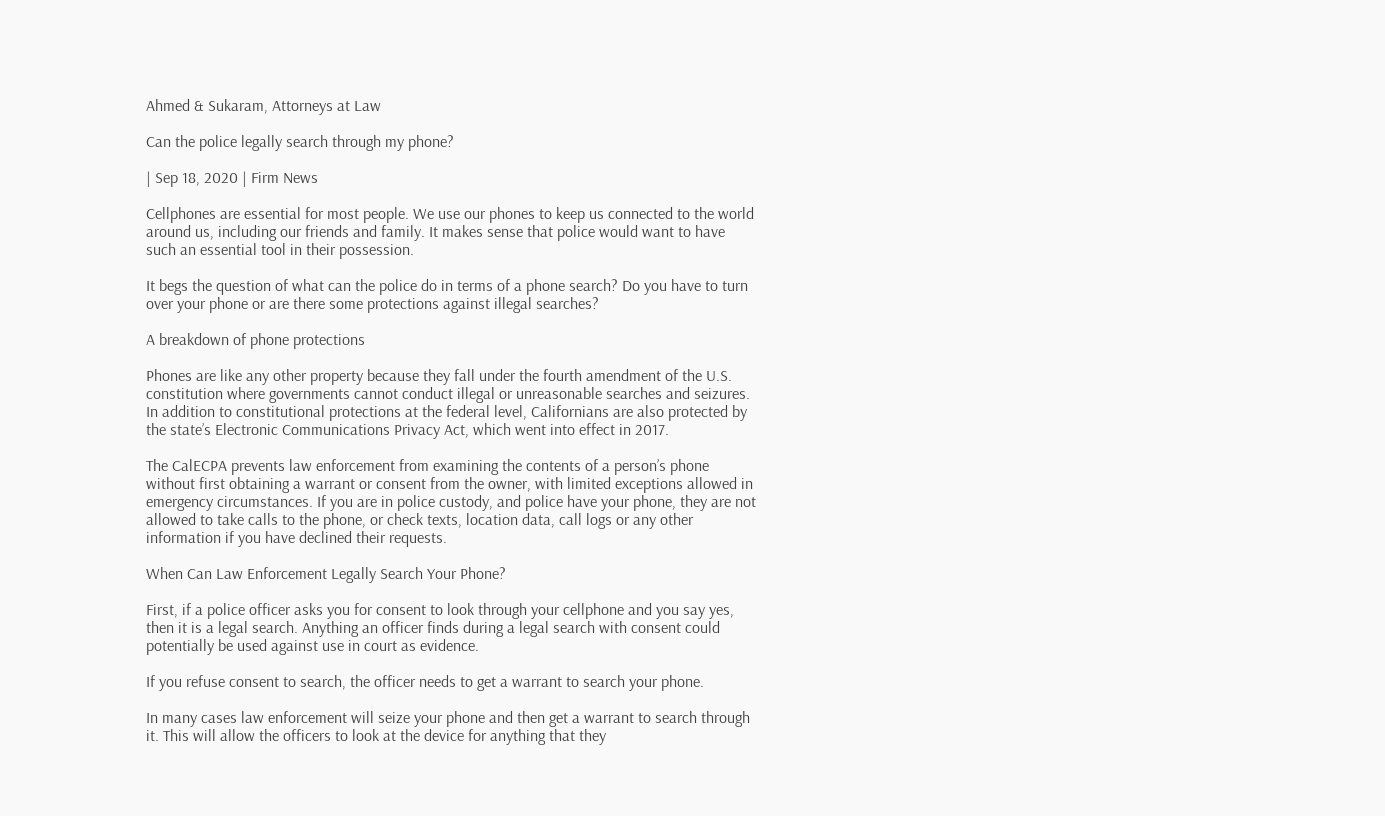Ahmed & Sukaram, Attorneys at Law

Can the police legally search through my phone?

| Sep 18, 2020 | Firm News

Cellphones are essential for most people. We use our phones to keep us connected to the world around us, including our friends and family. It makes sense that police would want to have such an essential tool in their possession.

It begs the question of what can the police do in terms of a phone search? Do you have to turn over your phone or are there some protections against illegal searches?

A breakdown of phone protections

Phones are like any other property because they fall under the fourth amendment of the U.S. constitution where governments cannot conduct illegal or unreasonable searches and seizures. In addition to constitutional protections at the federal level, Californians are also protected by the state’s Electronic Communications Privacy Act, which went into effect in 2017.

The CalECPA prevents law enforcement from examining the contents of a person’s phone without first obtaining a warrant or consent from the owner, with limited exceptions allowed in emergency circumstances. If you are in police custody, and police have your phone, they are not allowed to take calls to the phone, or check texts, location data, call logs or any other information if you have declined their requests.

When Can Law Enforcement Legally Search Your Phone?

First, if a police officer asks you for consent to look through your cellphone and you say yes, then it is a legal search. Anything an officer finds during a legal search with consent could potentially be used against use in court as evidence.

If you refuse consent to search, the officer needs to get a warrant to search your phone.

In many cases law enforcement will seize your phone and then get a warrant to search through it. This will allow the officers to look at the device for anything that they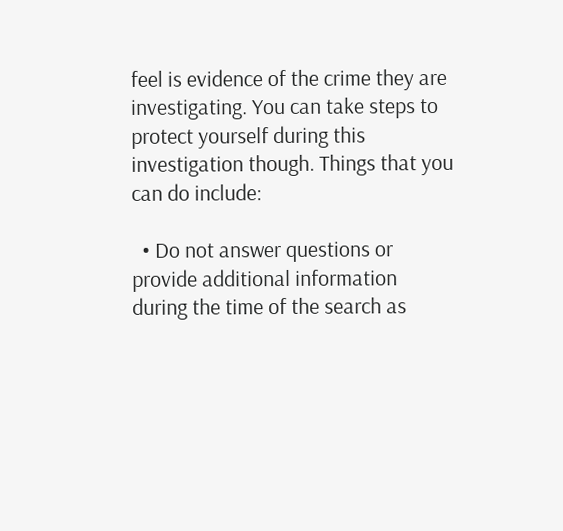feel is evidence of the crime they are investigating. You can take steps to protect yourself during this investigation though. Things that you can do include:

  • Do not answer questions or provide additional information during the time of the search as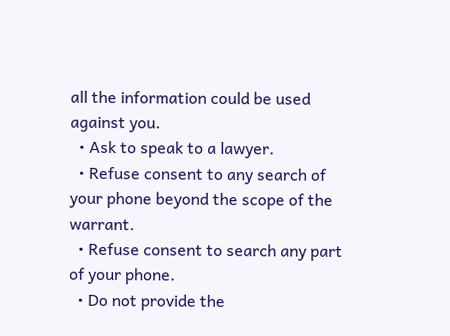all the information could be used against you.
  • Ask to speak to a lawyer.
  • Refuse consent to any search of your phone beyond the scope of the warrant.
  • Refuse consent to search any part of your phone.
  • Do not provide the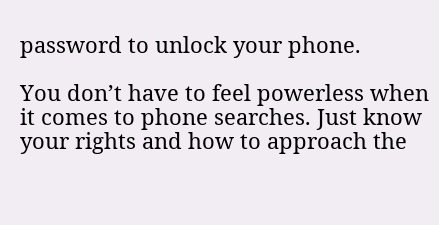password to unlock your phone.

You don’t have to feel powerless when it comes to phone searches. Just know your rights and how to approach the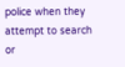police when they attempt to search or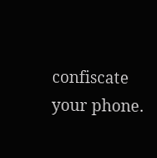confiscate your phone.